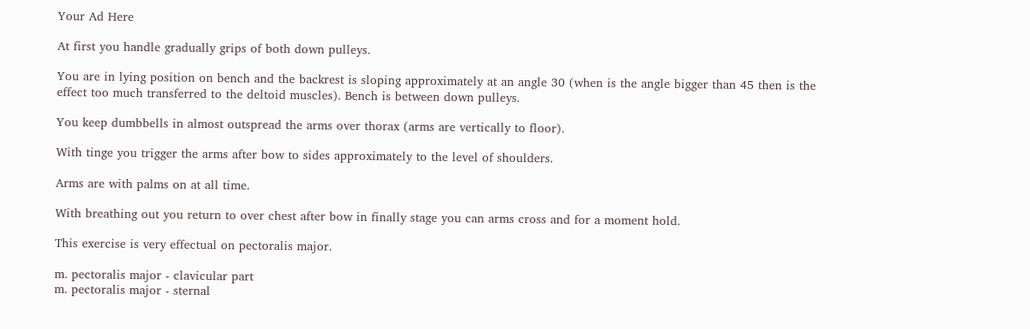Your Ad Here

At first you handle gradually grips of both down pulleys.

You are in lying position on bench and the backrest is sloping approximately at an angle 30 (when is the angle bigger than 45 then is the effect too much transferred to the deltoid muscles). Bench is between down pulleys.

You keep dumbbells in almost outspread the arms over thorax (arms are vertically to floor).

With tinge you trigger the arms after bow to sides approximately to the level of shoulders.

Arms are with palms on at all time.

With breathing out you return to over chest after bow in finally stage you can arms cross and for a moment hold.

This exercise is very effectual on pectoralis major.

m. pectoralis major - clavicular part
m. pectoralis major - sternal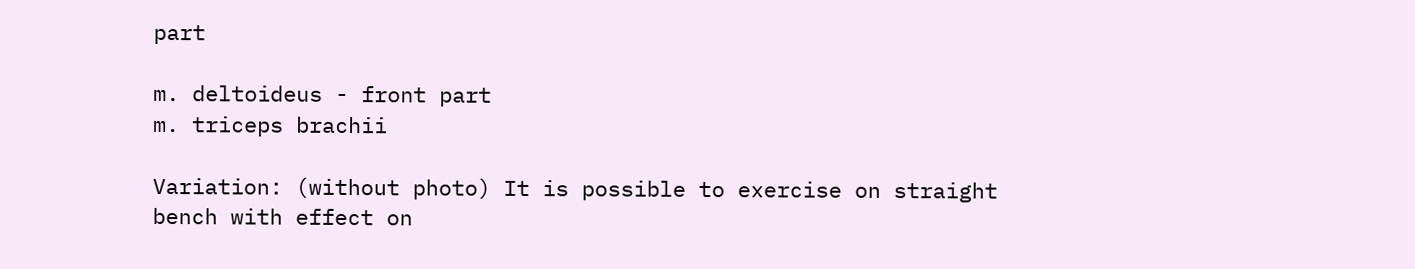part

m. deltoideus - front part
m. triceps brachii

Variation: (without photo) It is possible to exercise on straight bench with effect on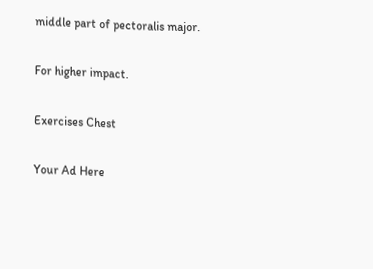middle part of pectoralis major.

For higher impact.

Exercises Chest

Your Ad Here